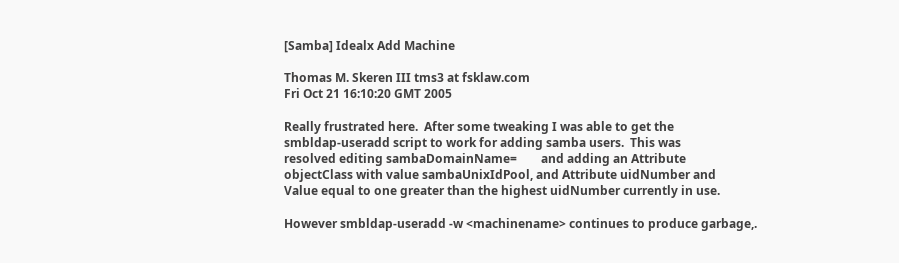[Samba] Idealx Add Machine

Thomas M. Skeren III tms3 at fsklaw.com
Fri Oct 21 16:10:20 GMT 2005

Really frustrated here.  After some tweaking I was able to get the
smbldap-useradd script to work for adding samba users.  This was
resolved editing sambaDomainName=        and adding an Attribute
objectClass with value sambaUnixIdPool, and Attribute uidNumber and
Value equal to one greater than the highest uidNumber currently in use.

However smbldap-useradd -w <machinename> continues to produce garbage,.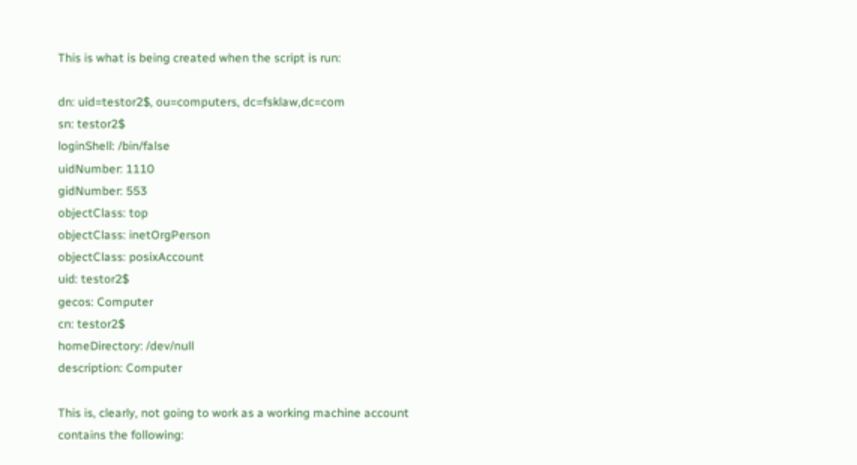This is what is being created when the script is run:

dn: uid=testor2$, ou=computers, dc=fsklaw,dc=com
sn: testor2$
loginShell: /bin/false
uidNumber: 1110
gidNumber: 553
objectClass: top
objectClass: inetOrgPerson
objectClass: posixAccount
uid: testor2$
gecos: Computer
cn: testor2$
homeDirectory: /dev/null
description: Computer

This is, clearly, not going to work as a working machine account
contains the following: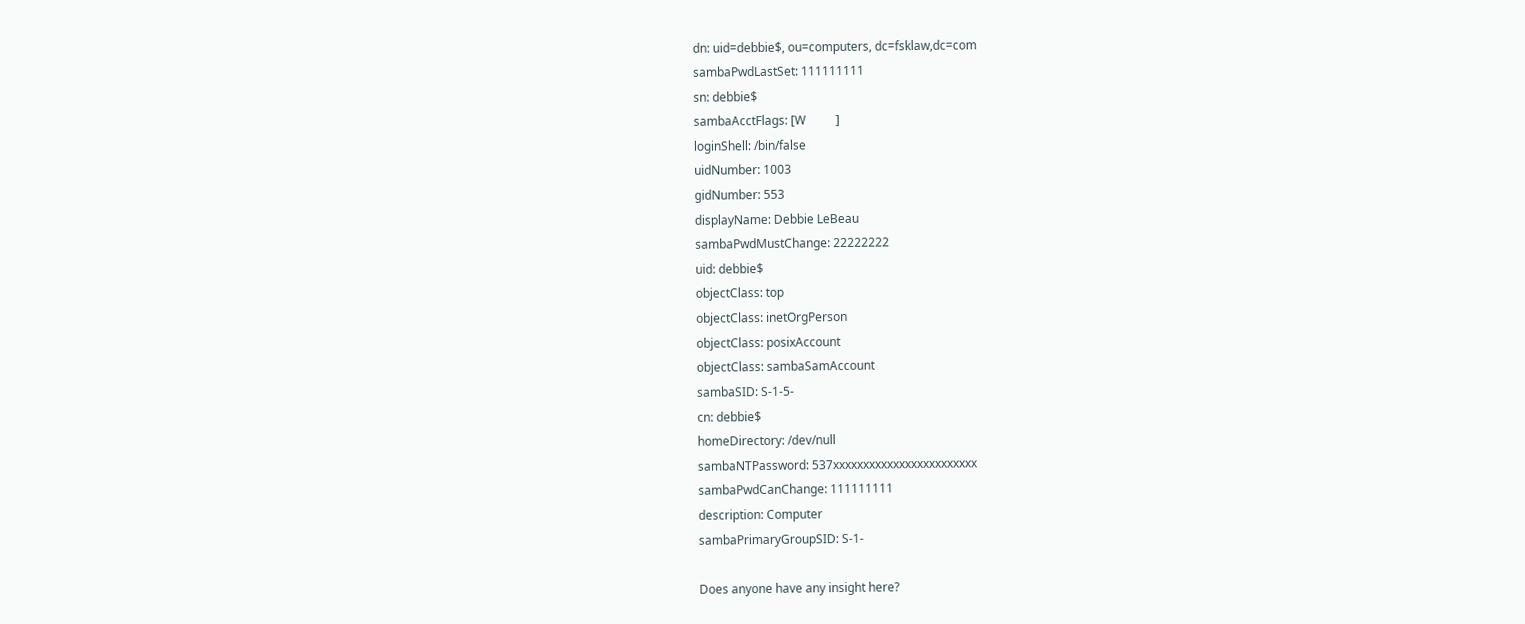dn: uid=debbie$, ou=computers, dc=fsklaw,dc=com
sambaPwdLastSet: 111111111
sn: debbie$
sambaAcctFlags: [W          ]
loginShell: /bin/false
uidNumber: 1003
gidNumber: 553
displayName: Debbie LeBeau
sambaPwdMustChange: 22222222
uid: debbie$
objectClass: top
objectClass: inetOrgPerson
objectClass: posixAccount
objectClass: sambaSamAccount
sambaSID: S-1-5-
cn: debbie$
homeDirectory: /dev/null
sambaNTPassword: 537xxxxxxxxxxxxxxxxxxxxxxxx
sambaPwdCanChange: 111111111
description: Computer
sambaPrimaryGroupSID: S-1-

Does anyone have any insight here?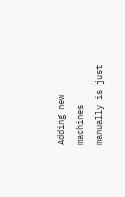Adding new machines manually is just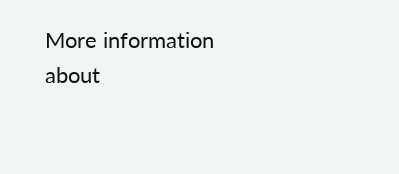More information about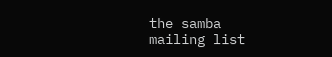the samba mailing list